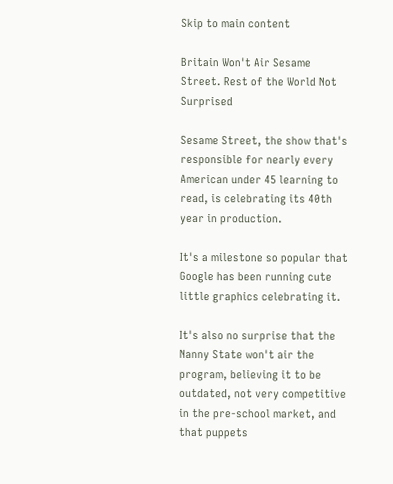Skip to main content

Britain Won't Air Sesame Street. Rest of the World Not Surprised

Sesame Street, the show that's responsible for nearly every American under 45 learning to read, is celebrating its 40th year in production.

It's a milestone so popular that Google has been running cute little graphics celebrating it.

It's also no surprise that the Nanny State won't air the program, believing it to be outdated, not very competitive in the pre-school market, and that puppets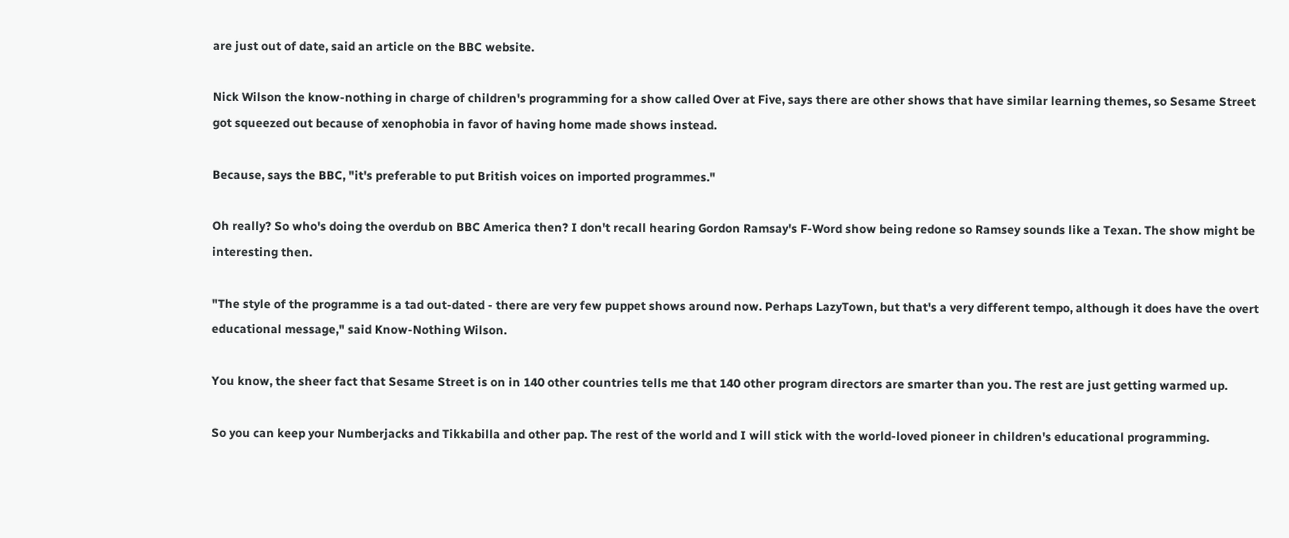are just out of date, said an article on the BBC website.

Nick Wilson the know-nothing in charge of children's programming for a show called Over at Five, says there are other shows that have similar learning themes, so Sesame Street got squeezed out because of xenophobia in favor of having home made shows instead.

Because, says the BBC, "it's preferable to put British voices on imported programmes."

Oh really? So who's doing the overdub on BBC America then? I don't recall hearing Gordon Ramsay's F-Word show being redone so Ramsey sounds like a Texan. The show might be interesting then.

"The style of the programme is a tad out-dated - there are very few puppet shows around now. Perhaps LazyTown, but that's a very different tempo, although it does have the overt educational message," said Know-Nothing Wilson.

You know, the sheer fact that Sesame Street is on in 140 other countries tells me that 140 other program directors are smarter than you. The rest are just getting warmed up.

So you can keep your Numberjacks and Tikkabilla and other pap. The rest of the world and I will stick with the world-loved pioneer in children's educational programming.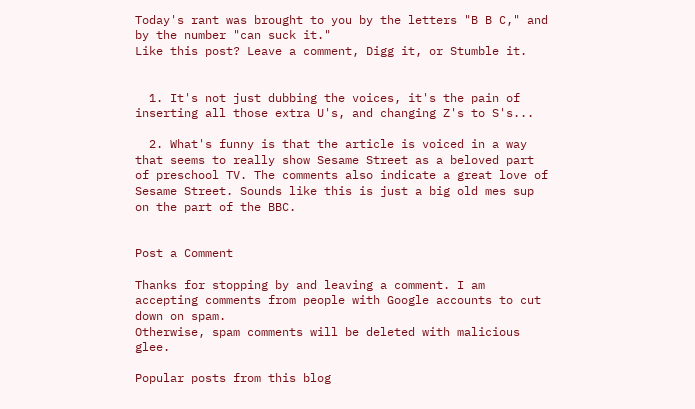Today's rant was brought to you by the letters "B B C," and by the number "can suck it."
Like this post? Leave a comment, Digg it, or Stumble it.


  1. It's not just dubbing the voices, it's the pain of inserting all those extra U's, and changing Z's to S's...

  2. What's funny is that the article is voiced in a way that seems to really show Sesame Street as a beloved part of preschool TV. The comments also indicate a great love of Sesame Street. Sounds like this is just a big old mes sup on the part of the BBC.


Post a Comment

Thanks for stopping by and leaving a comment. I am accepting comments from people with Google accounts to cut down on spam.
Otherwise, spam comments will be deleted with malicious glee.

Popular posts from this blog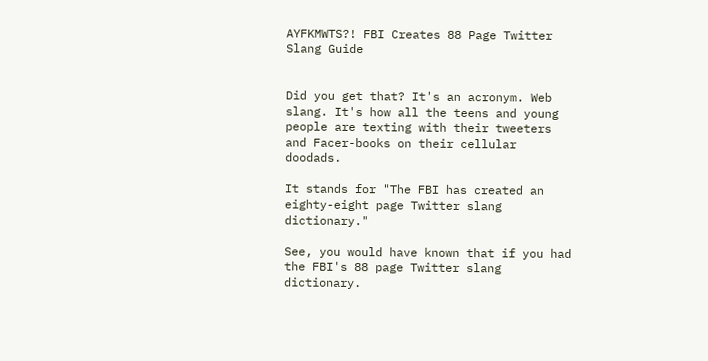AYFKMWTS?! FBI Creates 88 Page Twitter Slang Guide


Did you get that? It's an acronym. Web slang. It's how all the teens and young people are texting with their tweeters and Facer-books on their cellular doodads.

It stands for "The FBI has created an eighty-eight page Twitter slang dictionary."

See, you would have known that if you had the FBI's 88 page Twitter slang dictionary.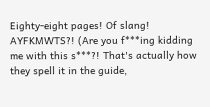Eighty-eight pages! Of slang! AYFKMWTS?! (Are you f***ing kidding me with this s***?! That's actually how they spell it in the guide,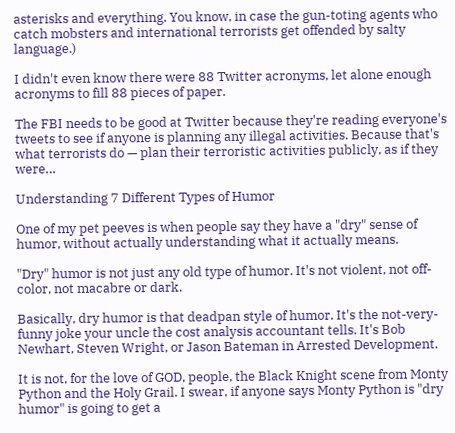asterisks and everything. You know, in case the gun-toting agents who catch mobsters and international terrorists get offended by salty language.)

I didn't even know there were 88 Twitter acronyms, let alone enough acronyms to fill 88 pieces of paper.

The FBI needs to be good at Twitter because they're reading everyone's tweets to see if anyone is planning any illegal activities. Because that's what terrorists do — plan their terroristic activities publicly, as if they were…

Understanding 7 Different Types of Humor

One of my pet peeves is when people say they have a "dry" sense of humor, without actually understanding what it actually means.

"Dry" humor is not just any old type of humor. It's not violent, not off-color, not macabre or dark.

Basically, dry humor is that deadpan style of humor. It's the not-very-funny joke your uncle the cost analysis accountant tells. It's Bob Newhart, Steven Wright, or Jason Bateman in Arrested Development.

It is not, for the love of GOD, people, the Black Knight scene from Monty Python and the Holy Grail. I swear, if anyone says Monty Python is "dry humor" is going to get a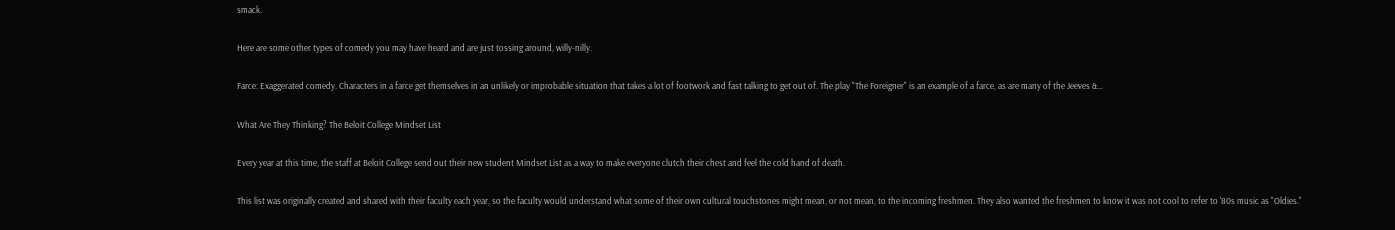smack.

Here are some other types of comedy you may have heard and are just tossing around, willy-nilly.

Farce: Exaggerated comedy. Characters in a farce get themselves in an unlikely or improbable situation that takes a lot of footwork and fast talking to get out of. The play "The Foreigner" is an example of a farce, as are many of the Jeeves &…

What Are They Thinking? The Beloit College Mindset List

Every year at this time, the staff at Beloit College send out their new student Mindset List as a way to make everyone clutch their chest and feel the cold hand of death.

This list was originally created and shared with their faculty each year, so the faculty would understand what some of their own cultural touchstones might mean, or not mean, to the incoming freshmen. They also wanted the freshmen to know it was not cool to refer to '80s music as "Oldies."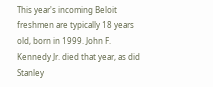This year's incoming Beloit freshmen are typically 18 years old, born in 1999. John F. Kennedy Jr. died that year, as did Stanley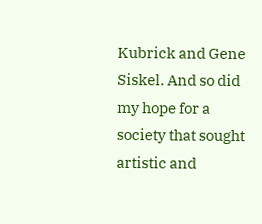Kubrick and Gene Siskel. And so did my hope for a society that sought artistic and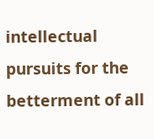intellectual pursuits for the betterment of all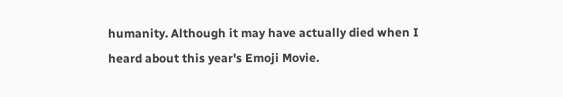humanity. Although it may have actually died when I heard about this year's Emoji Movie.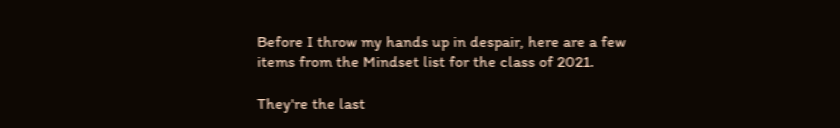Before I throw my hands up in despair, here are a few items from the Mindset list for the class of 2021.

They're the last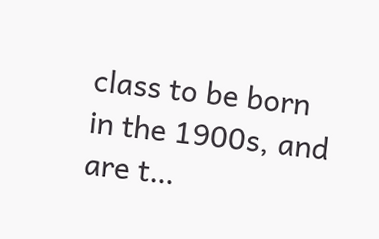class to be born in the 1900s, and are t…